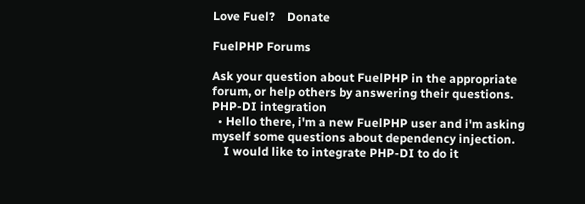Love Fuel?    Donate

FuelPHP Forums

Ask your question about FuelPHP in the appropriate forum, or help others by answering their questions.
PHP-DI integration
  • Hello there, i'm a new FuelPHP user and i'm asking myself some questions about dependency injection.
    I would like to integrate PHP-DI to do it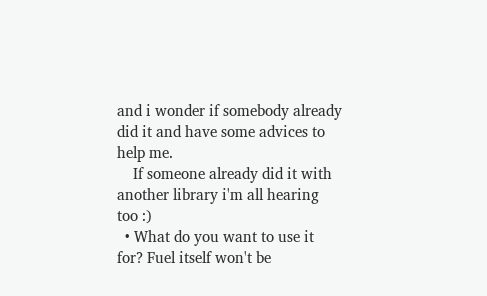and i wonder if somebody already did it and have some advices to help me.
    If someone already did it with another library i'm all hearing too :)
  • What do you want to use it for? Fuel itself won't be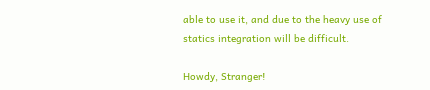able to use it, and due to the heavy use of statics integration will be difficult.

Howdy, Stranger!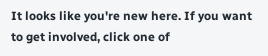It looks like you're new here. If you want to get involved, click one of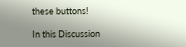these buttons!

In this Discussion